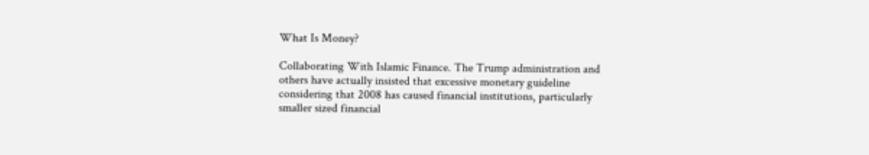What Is Money?

Collaborating With Islamic Finance. The Trump administration and others have actually insisted that excessive monetary guideline considering that 2008 has caused financial institutions, particularly smaller sized financial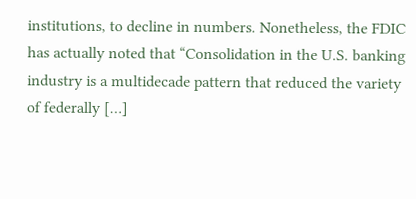institutions, to decline in numbers. Nonetheless, the FDIC has actually noted that “Consolidation in the U.S. banking industry is a multidecade pattern that reduced the variety of federally […]